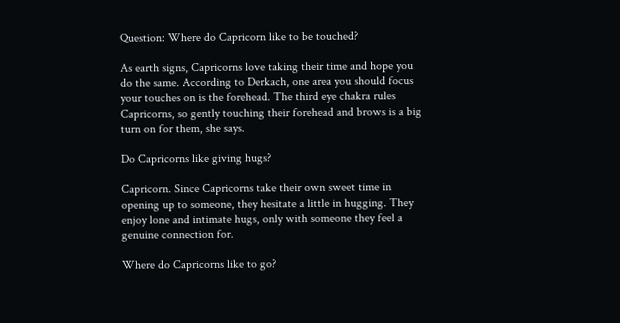Question: Where do Capricorn like to be touched?

As earth signs, Capricorns love taking their time and hope you do the same. According to Derkach, one area you should focus your touches on is the forehead. The third eye chakra rules Capricorns, so gently touching their forehead and brows is a big turn on for them, she says.

Do Capricorns like giving hugs?

Capricorn. Since Capricorns take their own sweet time in opening up to someone, they hesitate a little in hugging. They enjoy lone and intimate hugs, only with someone they feel a genuine connection for.

Where do Capricorns like to go?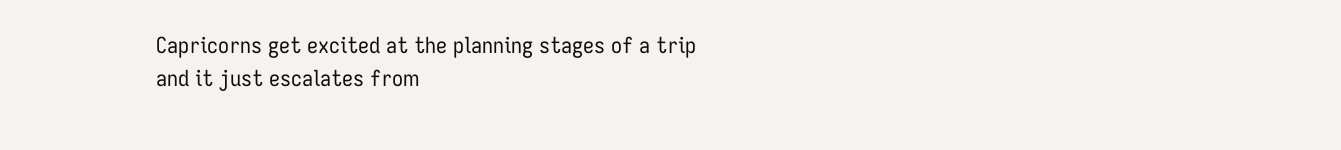Capricorns get excited at the planning stages of a trip and it just escalates from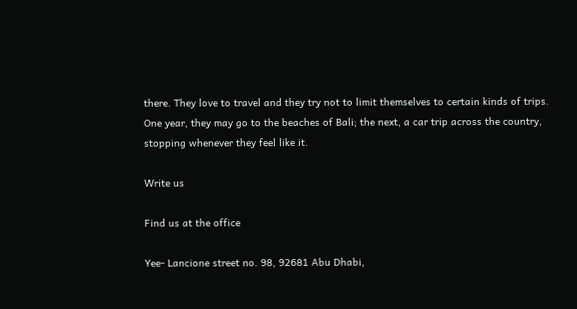there. They love to travel and they try not to limit themselves to certain kinds of trips. One year, they may go to the beaches of Bali; the next, a car trip across the country, stopping whenever they feel like it.

Write us

Find us at the office

Yee- Lancione street no. 98, 92681 Abu Dhabi,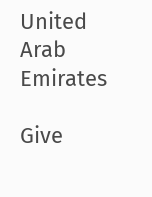United Arab Emirates

Give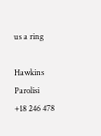us a ring

Hawkins Parolisi
+18 246 478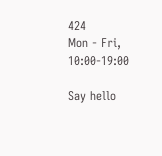424
Mon - Fri, 10:00-19:00

Say hello